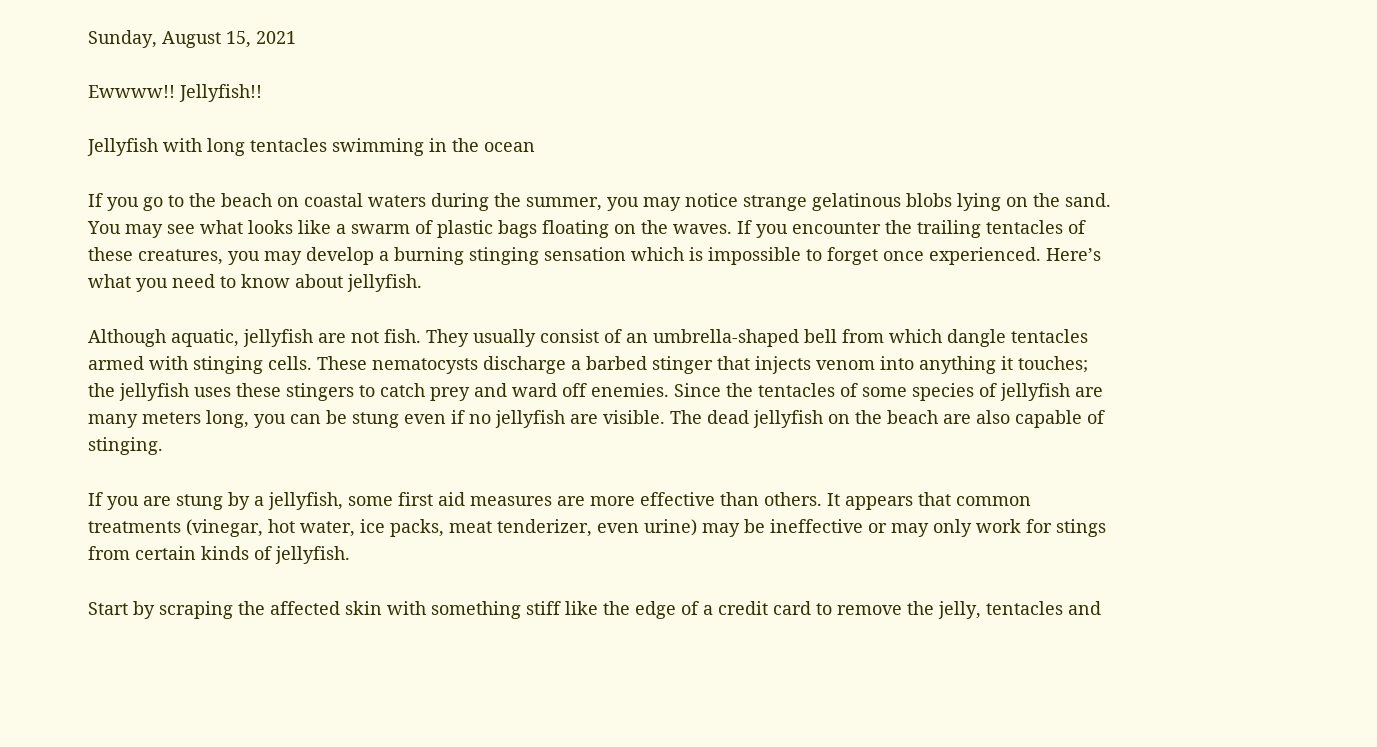Sunday, August 15, 2021

Ewwww!! Jellyfish!!

Jellyfish with long tentacles swimming in the ocean

If you go to the beach on coastal waters during the summer, you may notice strange gelatinous blobs lying on the sand. You may see what looks like a swarm of plastic bags floating on the waves. If you encounter the trailing tentacles of these creatures, you may develop a burning stinging sensation which is impossible to forget once experienced. Here’s what you need to know about jellyfish.

Although aquatic, jellyfish are not fish. They usually consist of an umbrella-shaped bell from which dangle tentacles armed with stinging cells. These nematocysts discharge a barbed stinger that injects venom into anything it touches; the jellyfish uses these stingers to catch prey and ward off enemies. Since the tentacles of some species of jellyfish are many meters long, you can be stung even if no jellyfish are visible. The dead jellyfish on the beach are also capable of stinging.

If you are stung by a jellyfish, some first aid measures are more effective than others. It appears that common treatments (vinegar, hot water, ice packs, meat tenderizer, even urine) may be ineffective or may only work for stings from certain kinds of jellyfish.

Start by scraping the affected skin with something stiff like the edge of a credit card to remove the jelly, tentacles and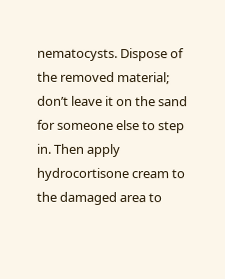nematocysts. Dispose of the removed material; don’t leave it on the sand for someone else to step in. Then apply hydrocortisone cream to the damaged area to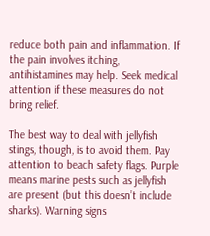reduce both pain and inflammation. If the pain involves itching, antihistamines may help. Seek medical attention if these measures do not bring relief.

The best way to deal with jellyfish stings, though, is to avoid them. Pay attention to beach safety flags. Purple means marine pests such as jellyfish are present (but this doesn’t include sharks). Warning signs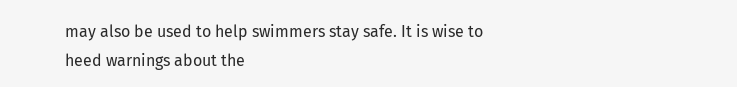may also be used to help swimmers stay safe. It is wise to heed warnings about the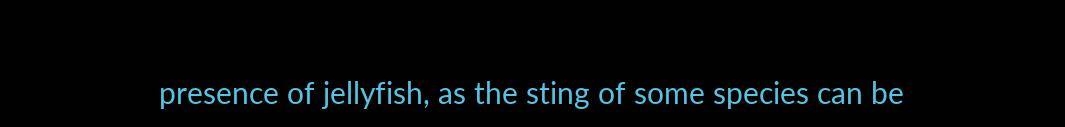presence of jellyfish, as the sting of some species can be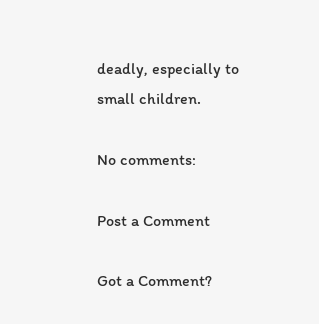deadly, especially to small children.

No comments:

Post a Comment

Got a Comment?